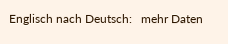Englisch nach Deutsch:   mehr Daten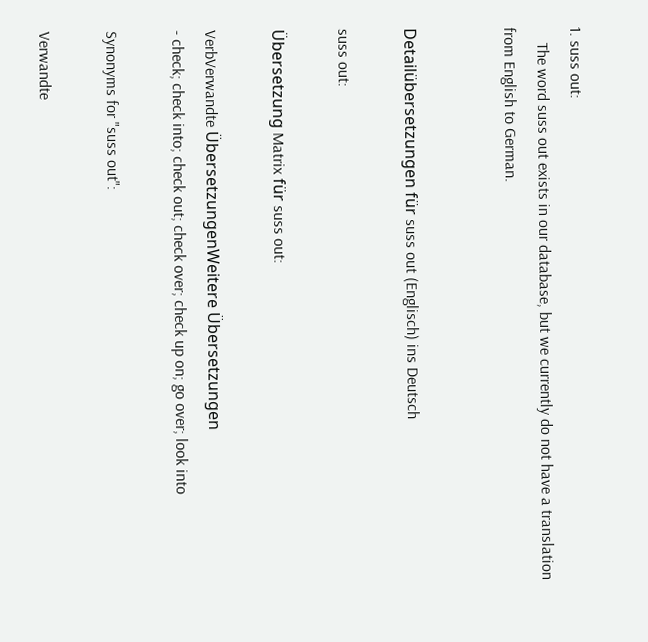1. suss out:
    The word suss out exists in our database, but we currently do not have a translation from English to German.


Detailübersetzungen für suss out (Englisch) ins Deutsch

suss out:

Übersetzung Matrix für suss out:

VerbVerwandte ÜbersetzungenWeitere Übersetzungen
- check; check into; check out; check over; check up on; go over; look into

Synonyms for "suss out":

Verwandte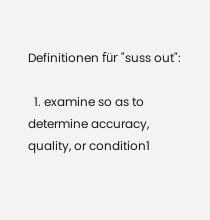Definitionen für "suss out":

  1. examine so as to determine accuracy, quality, or condition1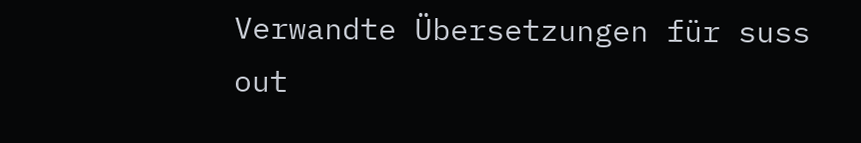Verwandte Übersetzungen für suss out